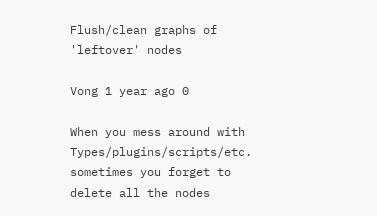Flush/clean graphs of 'leftover' nodes

Vong 1 year ago 0

When you mess around with Types/plugins/scripts/etc. sometimes you forget to delete all the nodes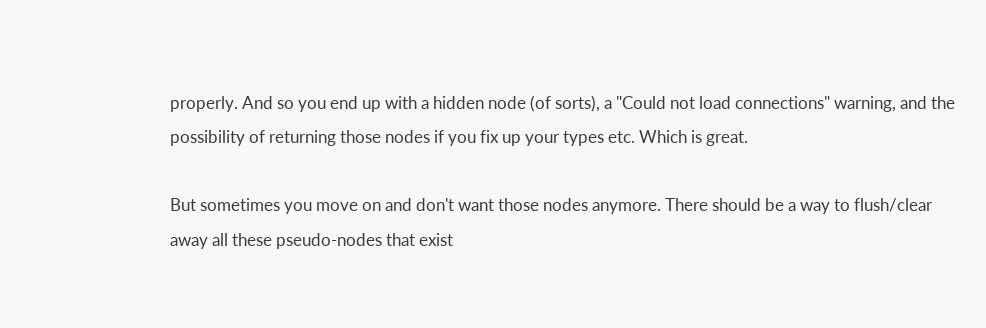properly. And so you end up with a hidden node (of sorts), a "Could not load connections" warning, and the possibility of returning those nodes if you fix up your types etc. Which is great.

But sometimes you move on and don't want those nodes anymore. There should be a way to flush/clear away all these pseudo-nodes that exist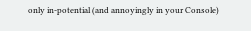only in-potential (and annoyingly in your Console)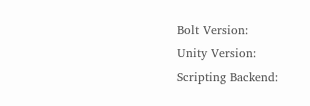Bolt Version:
Unity Version:
Scripting Backend: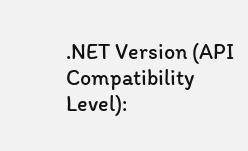.NET Version (API Compatibility Level):